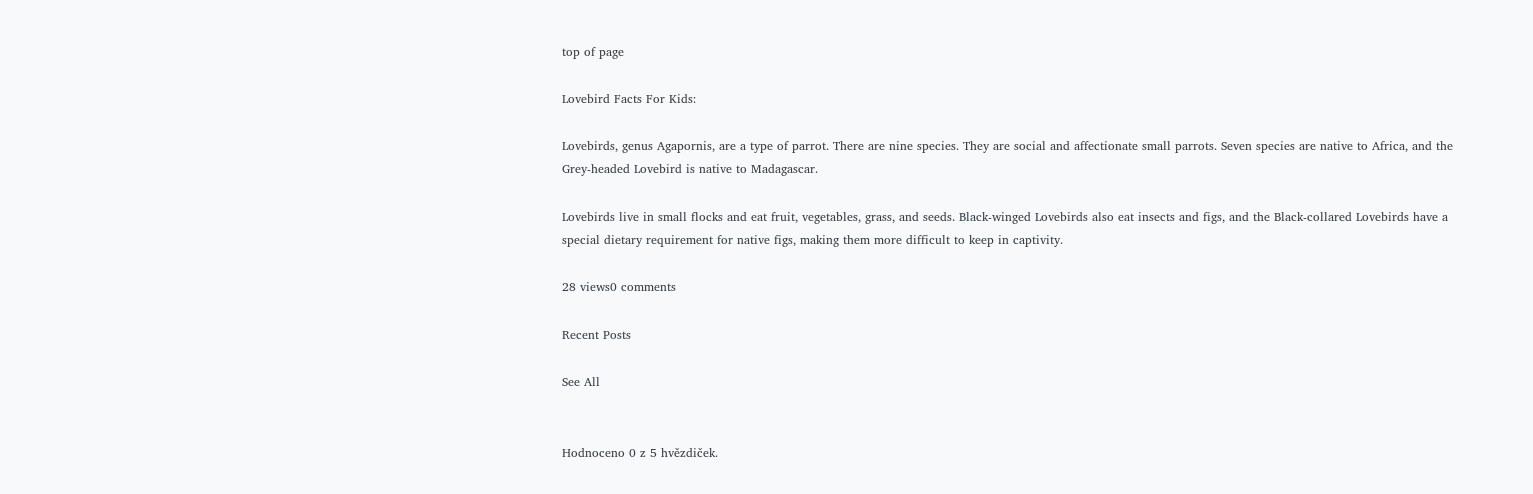top of page

Lovebird Facts For Kids:

Lovebirds, genus Agapornis, are a type of parrot. There are nine species. They are social and affectionate small parrots. Seven species are native to Africa, and the Grey-headed Lovebird is native to Madagascar.

Lovebirds live in small flocks and eat fruit, vegetables, grass, and seeds. Black-winged Lovebirds also eat insects and figs, and the Black-collared Lovebirds have a special dietary requirement for native figs, making them more difficult to keep in captivity.

28 views0 comments

Recent Posts

See All


Hodnoceno 0 z 5 hvězdiček.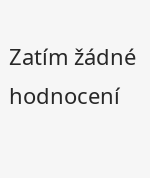Zatím žádné hodnocení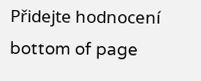Přidejte hodnocení
bottom of page